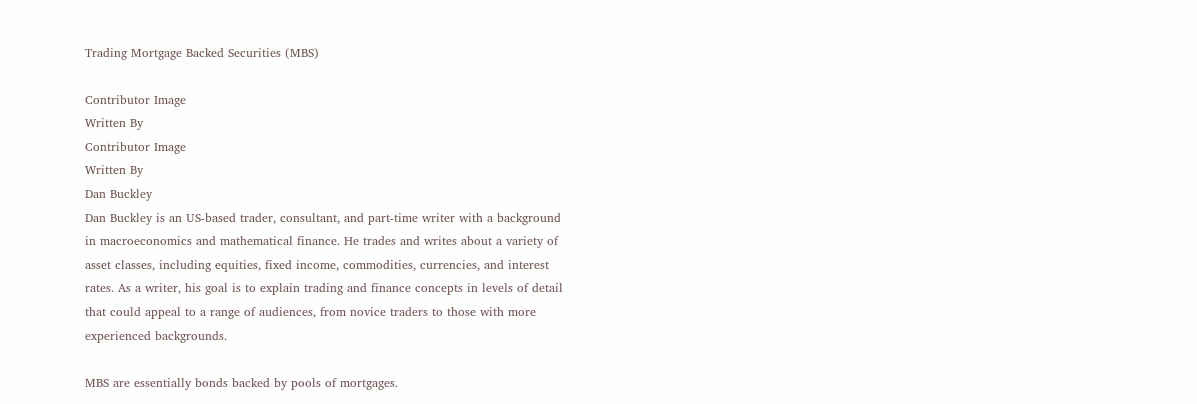Trading Mortgage Backed Securities (MBS)

Contributor Image
Written By
Contributor Image
Written By
Dan Buckley
Dan Buckley is an US-based trader, consultant, and part-time writer with a background in macroeconomics and mathematical finance. He trades and writes about a variety of asset classes, including equities, fixed income, commodities, currencies, and interest rates. As a writer, his goal is to explain trading and finance concepts in levels of detail that could appeal to a range of audiences, from novice traders to those with more experienced backgrounds.

MBS are essentially bonds backed by pools of mortgages.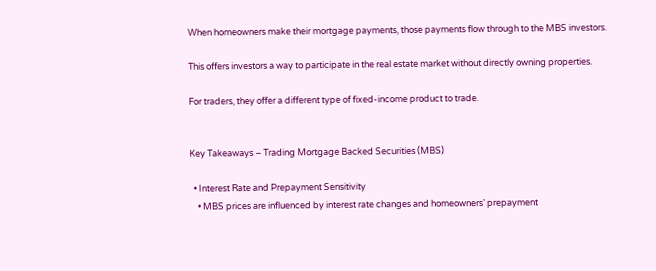When homeowners make their mortgage payments, those payments flow through to the MBS investors.

This offers investors a way to participate in the real estate market without directly owning properties.

For traders, they offer a different type of fixed-income product to trade.


Key Takeaways – Trading Mortgage Backed Securities (MBS)

  • Interest Rate and Prepayment Sensitivity
    • MBS prices are influenced by interest rate changes and homeowners’ prepayment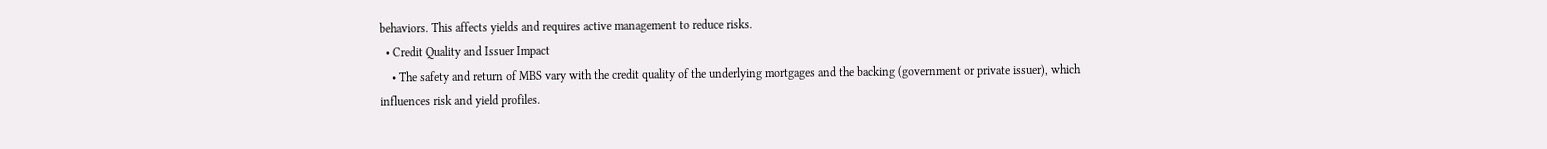behaviors. This affects yields and requires active management to reduce risks.
  • Credit Quality and Issuer Impact
    • The safety and return of MBS vary with the credit quality of the underlying mortgages and the backing (government or private issuer), which influences risk and yield profiles.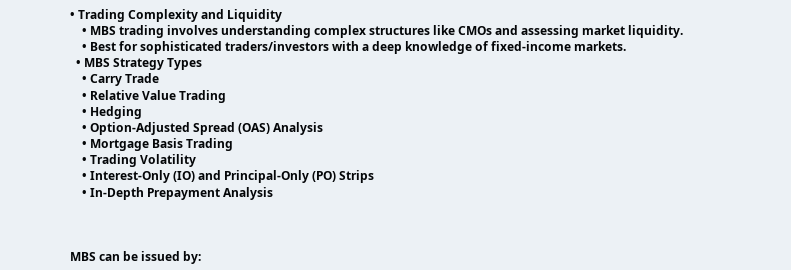• Trading Complexity and Liquidity
    • MBS trading involves understanding complex structures like CMOs and assessing market liquidity.
    • Best for sophisticated traders/investors with a deep knowledge of fixed-income markets.
  • MBS Strategy Types
    • Carry Trade
    • Relative Value Trading
    • Hedging
    • Option-Adjusted Spread (OAS) Analysis
    • Mortgage Basis Trading
    • Trading Volatility
    • Interest-Only (IO) and Principal-Only (PO) Strips
    • In-Depth Prepayment Analysis



MBS can be issued by: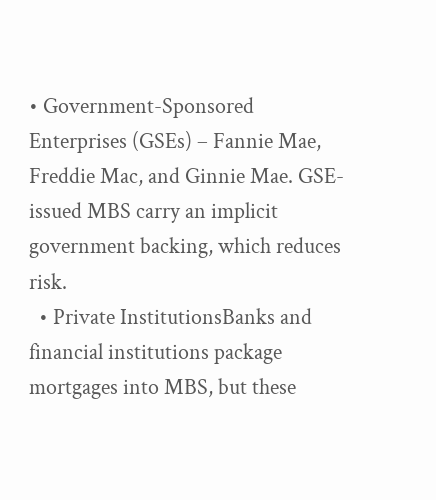• Government-Sponsored Enterprises (GSEs) – Fannie Mae, Freddie Mac, and Ginnie Mae. GSE-issued MBS carry an implicit government backing, which reduces risk.
  • Private InstitutionsBanks and financial institutions package mortgages into MBS, but these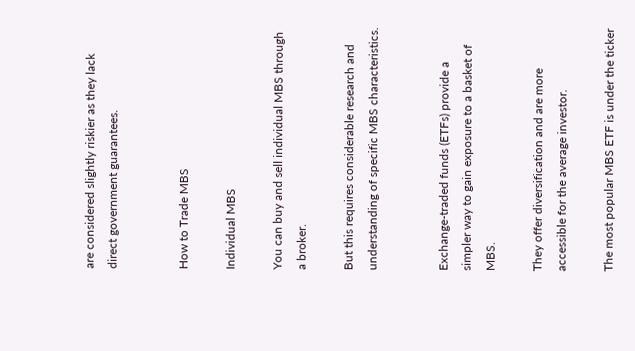are considered slightly riskier as they lack direct government guarantees.


How to Trade MBS

Individual MBS

You can buy and sell individual MBS through a broker.

But this requires considerable research and understanding of specific MBS characteristics.


Exchange-traded funds (ETFs) provide a simpler way to gain exposure to a basket of MBS.

They offer diversification and are more accessible for the average investor.

The most popular MBS ETF is under the ticker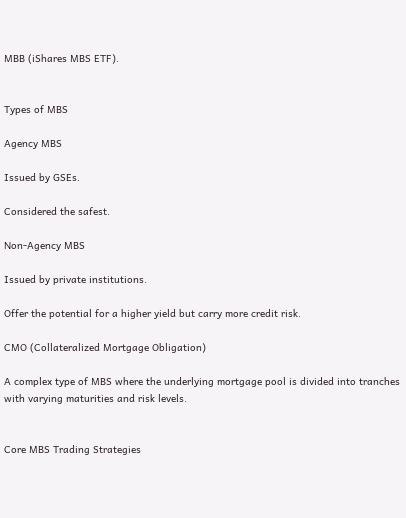MBB (iShares MBS ETF).


Types of MBS

Agency MBS

Issued by GSEs.

Considered the safest.

Non-Agency MBS

Issued by private institutions.

Offer the potential for a higher yield but carry more credit risk.

CMO (Collateralized Mortgage Obligation)

A complex type of MBS where the underlying mortgage pool is divided into tranches with varying maturities and risk levels.


Core MBS Trading Strategies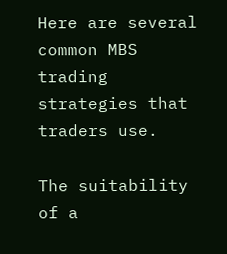Here are several common MBS trading strategies that traders use.

The suitability of a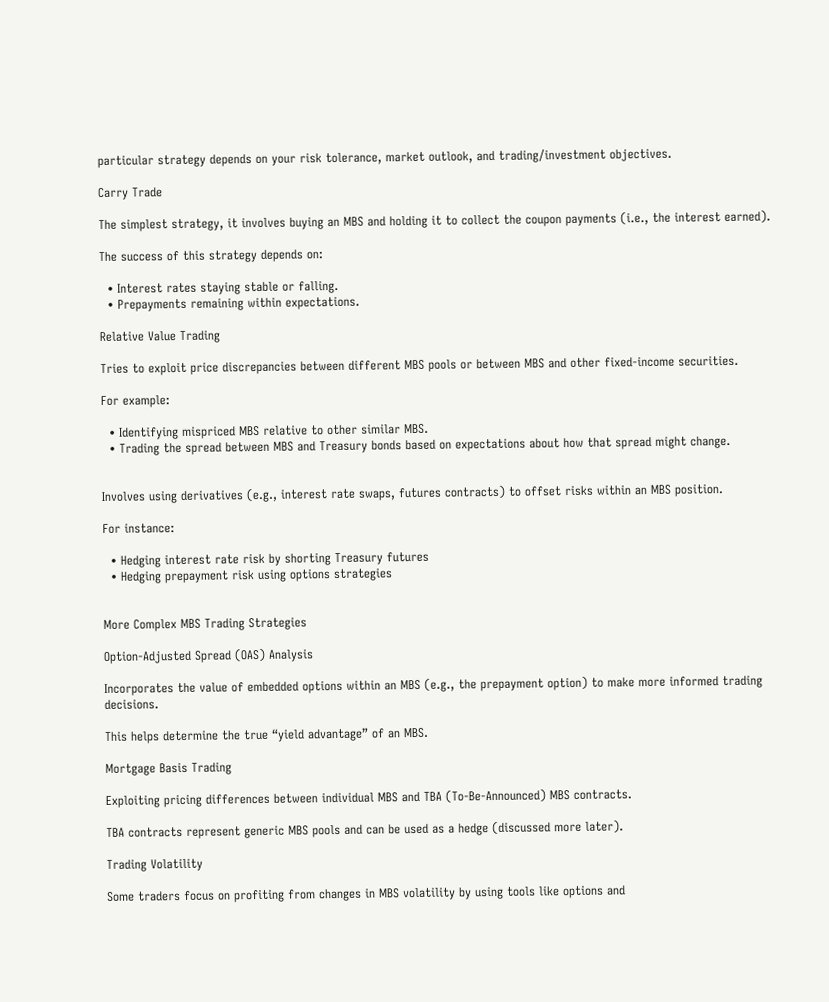particular strategy depends on your risk tolerance, market outlook, and trading/investment objectives.

Carry Trade

The simplest strategy, it involves buying an MBS and holding it to collect the coupon payments (i.e., the interest earned).

The success of this strategy depends on:

  • Interest rates staying stable or falling.
  • Prepayments remaining within expectations.

Relative Value Trading

Tries to exploit price discrepancies between different MBS pools or between MBS and other fixed-income securities.

For example:

  • Identifying mispriced MBS relative to other similar MBS.
  • Trading the spread between MBS and Treasury bonds based on expectations about how that spread might change.


Involves using derivatives (e.g., interest rate swaps, futures contracts) to offset risks within an MBS position.

For instance:

  • Hedging interest rate risk by shorting Treasury futures
  • Hedging prepayment risk using options strategies


More Complex MBS Trading Strategies

Option-Adjusted Spread (OAS) Analysis

Incorporates the value of embedded options within an MBS (e.g., the prepayment option) to make more informed trading decisions.

This helps determine the true “yield advantage” of an MBS.

Mortgage Basis Trading

Exploiting pricing differences between individual MBS and TBA (To-Be-Announced) MBS contracts.

TBA contracts represent generic MBS pools and can be used as a hedge (discussed more later).

Trading Volatility

Some traders focus on profiting from changes in MBS volatility by using tools like options and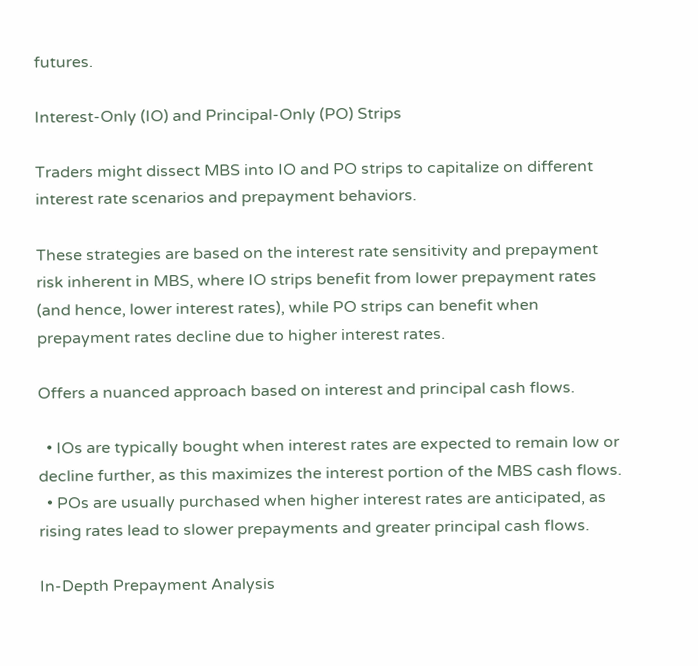futures.

Interest-Only (IO) and Principal-Only (PO) Strips

Traders might dissect MBS into IO and PO strips to capitalize on different interest rate scenarios and prepayment behaviors.

These strategies are based on the interest rate sensitivity and prepayment risk inherent in MBS, where IO strips benefit from lower prepayment rates (and hence, lower interest rates), while PO strips can benefit when prepayment rates decline due to higher interest rates.

Offers a nuanced approach based on interest and principal cash flows.

  • IOs are typically bought when interest rates are expected to remain low or decline further, as this maximizes the interest portion of the MBS cash flows.
  • POs are usually purchased when higher interest rates are anticipated, as rising rates lead to slower prepayments and greater principal cash flows.

In-Depth Prepayment Analysis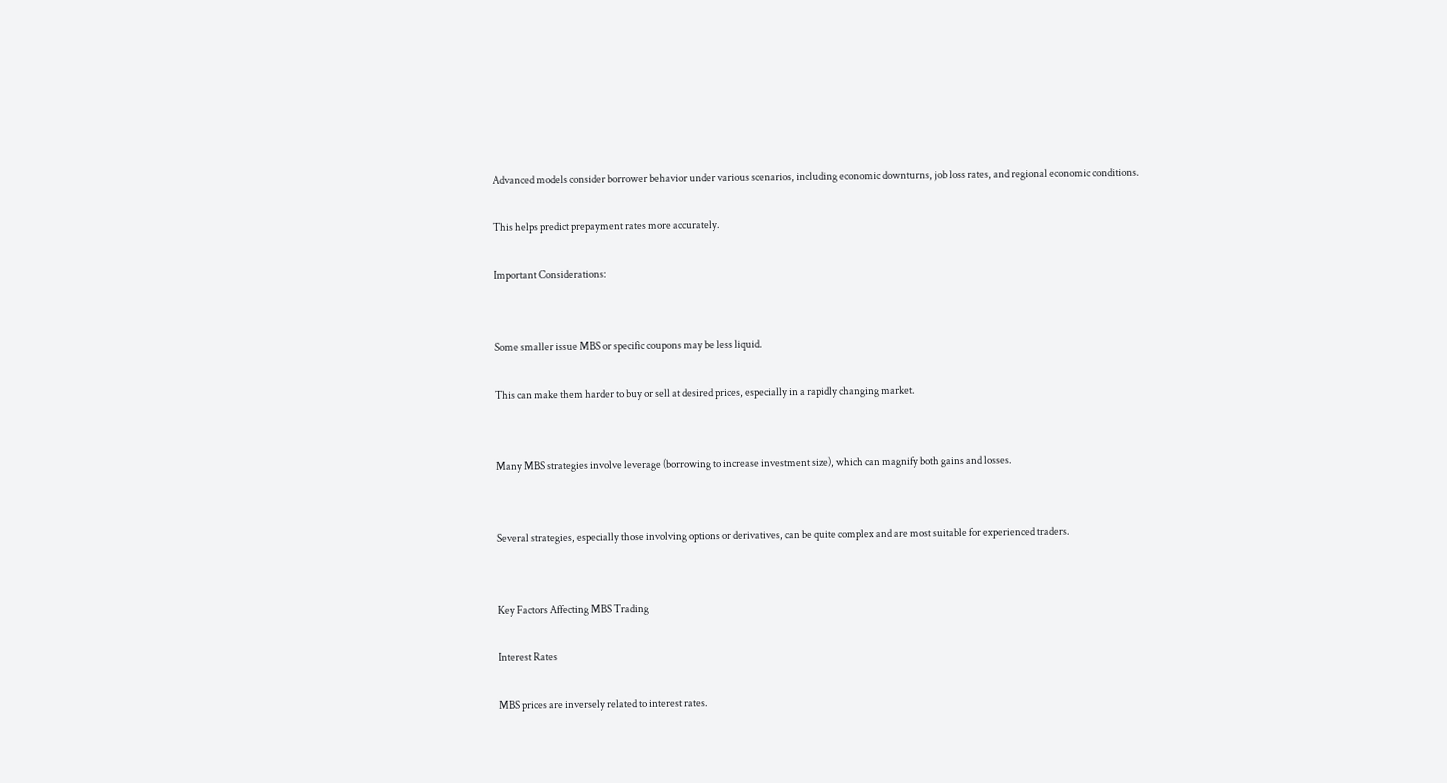Advanced models consider borrower behavior under various scenarios, including economic downturns, job loss rates, and regional economic conditions.

This helps predict prepayment rates more accurately.

Important Considerations:


Some smaller issue MBS or specific coupons may be less liquid.

This can make them harder to buy or sell at desired prices, especially in a rapidly changing market.


Many MBS strategies involve leverage (borrowing to increase investment size), which can magnify both gains and losses.


Several strategies, especially those involving options or derivatives, can be quite complex and are most suitable for experienced traders.


Key Factors Affecting MBS Trading

Interest Rates

MBS prices are inversely related to interest rates.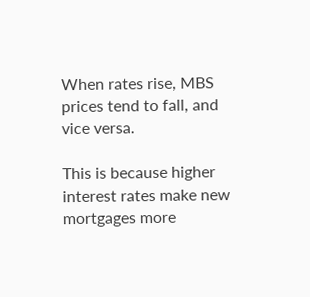When rates rise, MBS prices tend to fall, and vice versa.

This is because higher interest rates make new mortgages more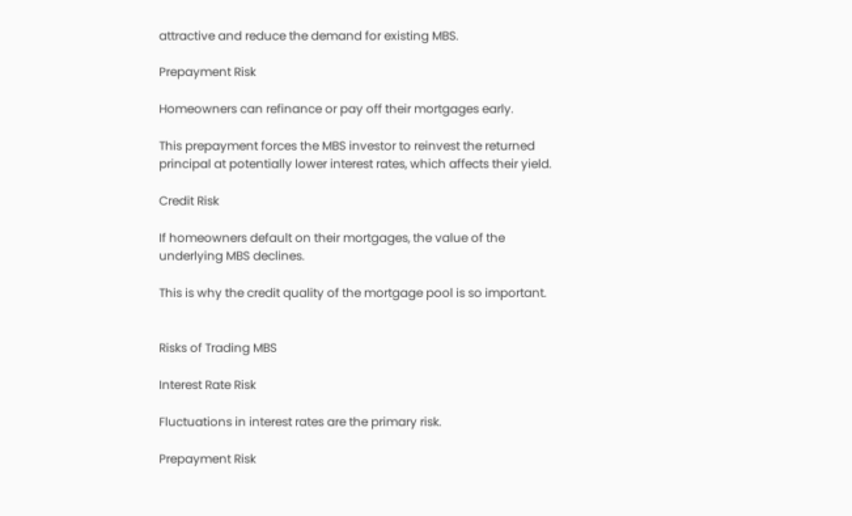attractive and reduce the demand for existing MBS.

Prepayment Risk

Homeowners can refinance or pay off their mortgages early.

This prepayment forces the MBS investor to reinvest the returned principal at potentially lower interest rates, which affects their yield.

Credit Risk

If homeowners default on their mortgages, the value of the underlying MBS declines.

This is why the credit quality of the mortgage pool is so important.


Risks of Trading MBS

Interest Rate Risk

Fluctuations in interest rates are the primary risk.

Prepayment Risk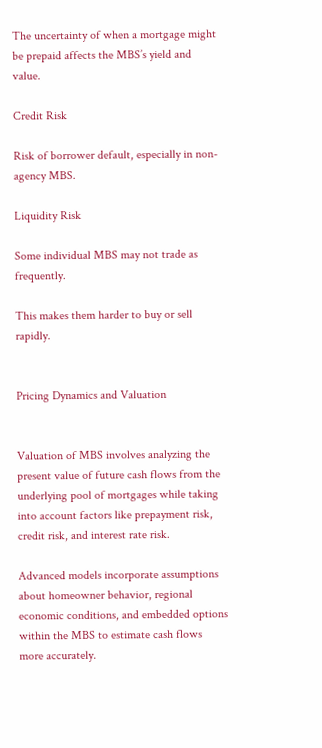The uncertainty of when a mortgage might be prepaid affects the MBS’s yield and value.

Credit Risk

Risk of borrower default, especially in non-agency MBS.

Liquidity Risk

Some individual MBS may not trade as frequently.

This makes them harder to buy or sell rapidly.


Pricing Dynamics and Valuation


Valuation of MBS involves analyzing the present value of future cash flows from the underlying pool of mortgages while taking into account factors like prepayment risk, credit risk, and interest rate risk.

Advanced models incorporate assumptions about homeowner behavior, regional economic conditions, and embedded options within the MBS to estimate cash flows more accurately.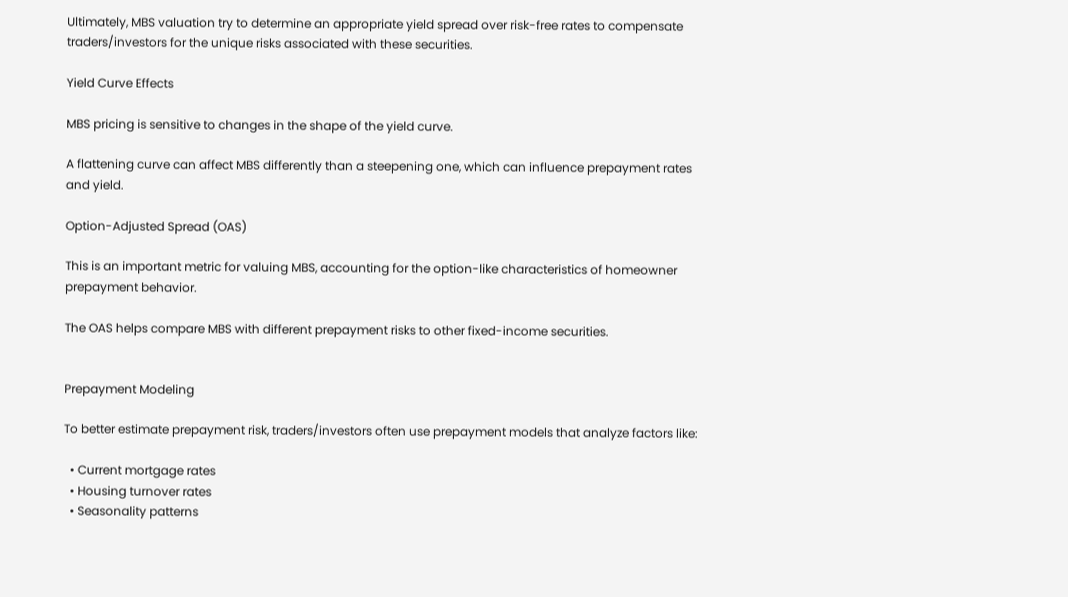Ultimately, MBS valuation try to determine an appropriate yield spread over risk-free rates to compensate traders/investors for the unique risks associated with these securities.

Yield Curve Effects

MBS pricing is sensitive to changes in the shape of the yield curve.

A flattening curve can affect MBS differently than a steepening one, which can influence prepayment rates and yield.

Option-Adjusted Spread (OAS)

This is an important metric for valuing MBS, accounting for the option-like characteristics of homeowner prepayment behavior.

The OAS helps compare MBS with different prepayment risks to other fixed-income securities.


Prepayment Modeling

To better estimate prepayment risk, traders/investors often use prepayment models that analyze factors like:

  • Current mortgage rates
  • Housing turnover rates
  • Seasonality patterns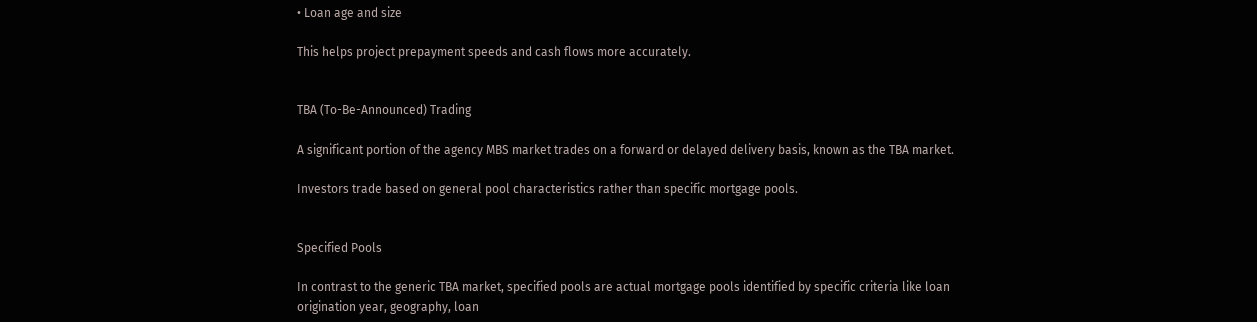• Loan age and size

This helps project prepayment speeds and cash flows more accurately.


TBA (To-Be-Announced) Trading

A significant portion of the agency MBS market trades on a forward or delayed delivery basis, known as the TBA market.

Investors trade based on general pool characteristics rather than specific mortgage pools.


Specified Pools

In contrast to the generic TBA market, specified pools are actual mortgage pools identified by specific criteria like loan origination year, geography, loan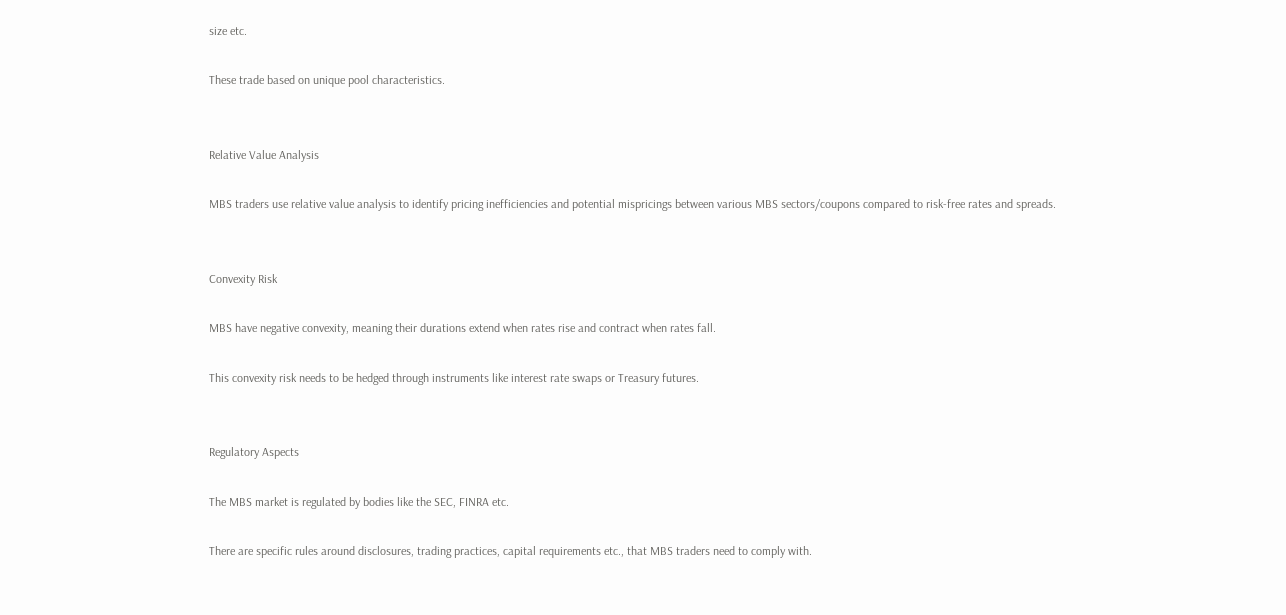size etc.

These trade based on unique pool characteristics.


Relative Value Analysis

MBS traders use relative value analysis to identify pricing inefficiencies and potential mispricings between various MBS sectors/coupons compared to risk-free rates and spreads.


Convexity Risk

MBS have negative convexity, meaning their durations extend when rates rise and contract when rates fall.

This convexity risk needs to be hedged through instruments like interest rate swaps or Treasury futures.


Regulatory Aspects

The MBS market is regulated by bodies like the SEC, FINRA etc.

There are specific rules around disclosures, trading practices, capital requirements etc., that MBS traders need to comply with.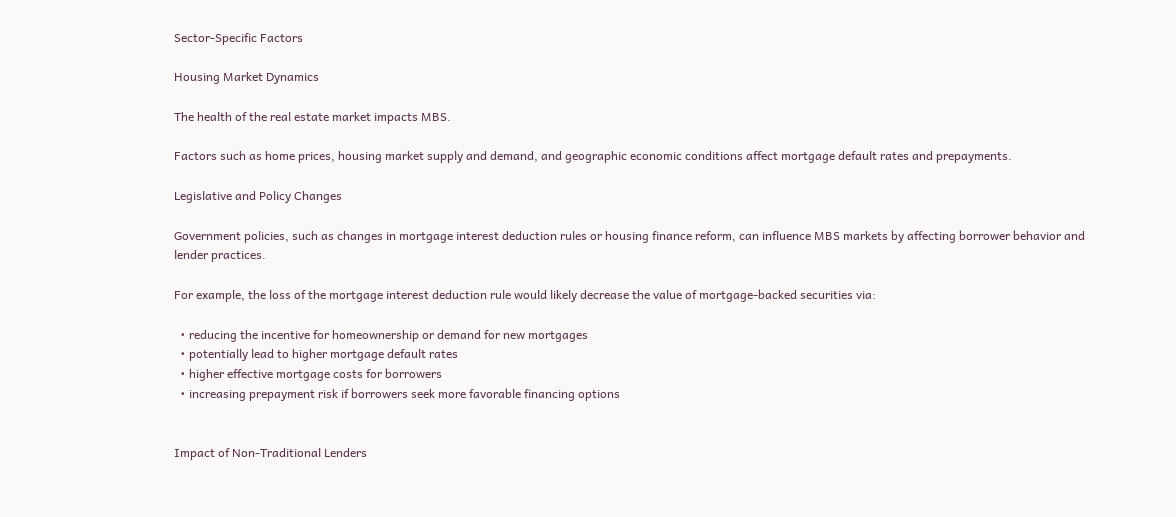Sector-Specific Factors

Housing Market Dynamics

The health of the real estate market impacts MBS.

Factors such as home prices, housing market supply and demand, and geographic economic conditions affect mortgage default rates and prepayments.

Legislative and Policy Changes

Government policies, such as changes in mortgage interest deduction rules or housing finance reform, can influence MBS markets by affecting borrower behavior and lender practices.

For example, the loss of the mortgage interest deduction rule would likely decrease the value of mortgage-backed securities via:

  • reducing the incentive for homeownership or demand for new mortgages
  • potentially lead to higher mortgage default rates
  • higher effective mortgage costs for borrowers
  • increasing prepayment risk if borrowers seek more favorable financing options


Impact of Non-Traditional Lenders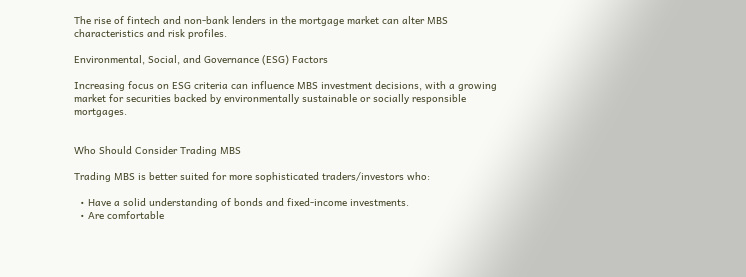The rise of fintech and non-bank lenders in the mortgage market can alter MBS characteristics and risk profiles.

Environmental, Social, and Governance (ESG) Factors

Increasing focus on ESG criteria can influence MBS investment decisions, with a growing market for securities backed by environmentally sustainable or socially responsible mortgages.


Who Should Consider Trading MBS

Trading MBS is better suited for more sophisticated traders/investors who:

  • Have a solid understanding of bonds and fixed-income investments.
  • Are comfortable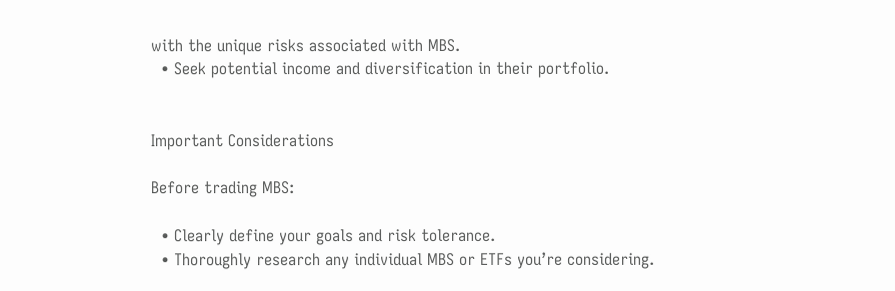with the unique risks associated with MBS.
  • Seek potential income and diversification in their portfolio.


Important Considerations

Before trading MBS:

  • Clearly define your goals and risk tolerance.
  • Thoroughly research any individual MBS or ETFs you’re considering.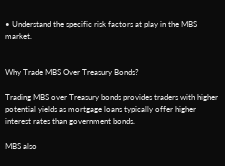• Understand the specific risk factors at play in the MBS market.


Why Trade MBS Over Treasury Bonds?

Trading MBS over Treasury bonds provides traders with higher potential yields as mortgage loans typically offer higher interest rates than government bonds.

MBS also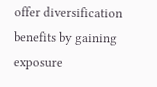offer diversification benefits by gaining exposure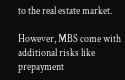to the real estate market.

However, MBS come with additional risks like prepayment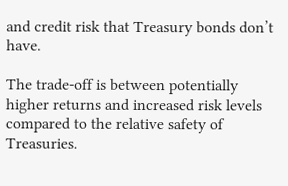and credit risk that Treasury bonds don’t have.

The trade-off is between potentially higher returns and increased risk levels compared to the relative safety of Treasuries.